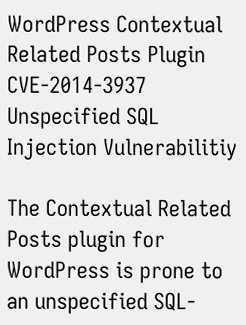WordPress Contextual Related Posts Plugin CVE-2014-3937 Unspecified SQL Injection Vulnerabilitiy

The Contextual Related Posts plugin for WordPress is prone to an unspecified SQL-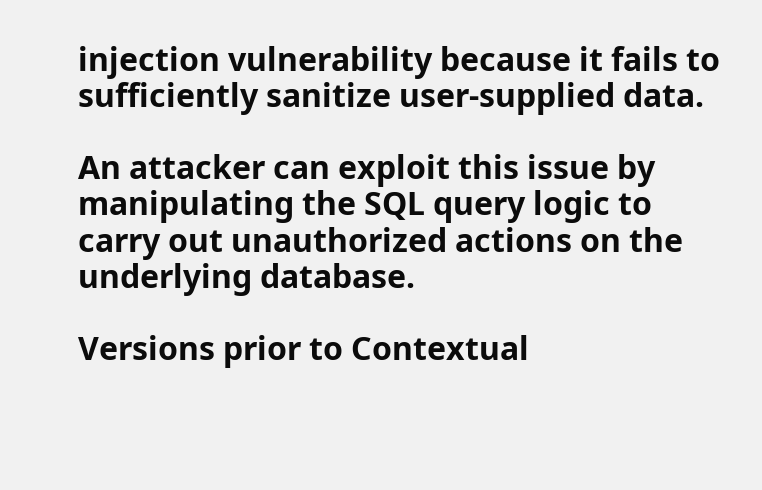injection vulnerability because it fails to sufficiently sanitize user-supplied data.

An attacker can exploit this issue by manipulating the SQL query logic to carry out unauthorized actions on the underlying database.

Versions prior to Contextual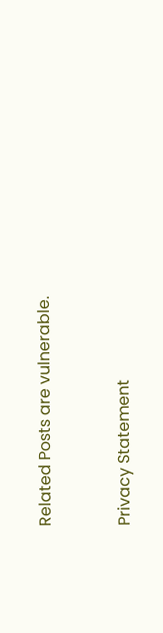Related Posts are vulnerable.


Privacy Statement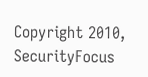Copyright 2010, SecurityFocus